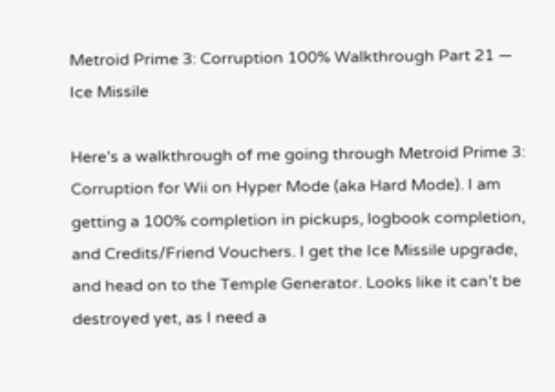Metroid Prime 3: Corruption 100% Walkthrough Part 21 — Ice Missile

Here’s a walkthrough of me going through Metroid Prime 3: Corruption for Wii on Hyper Mode (aka Hard Mode). I am getting a 100% completion in pickups, logbook completion, and Credits/Friend Vouchers. I get the Ice Missile upgrade, and head on to the Temple Generator. Looks like it can’t be destroyed yet, as I need a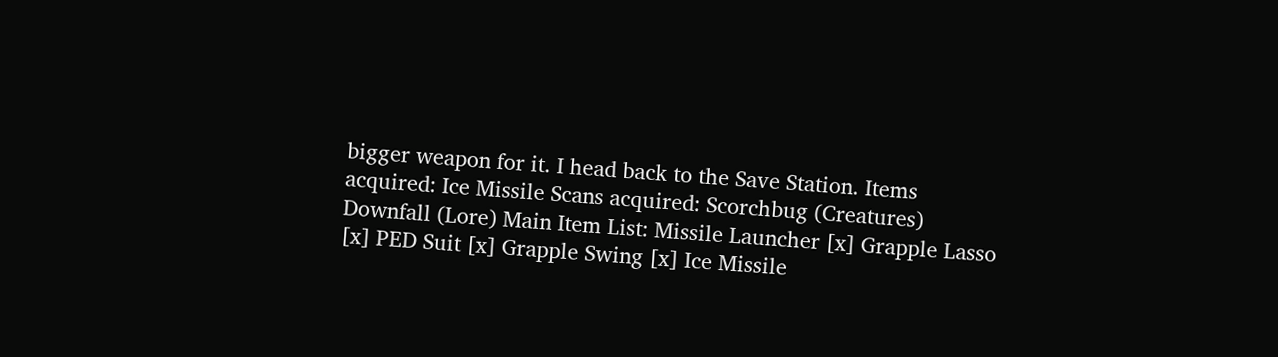bigger weapon for it. I head back to the Save Station. Items acquired: Ice Missile Scans acquired: Scorchbug (Creatures) Downfall (Lore) Main Item List: Missile Launcher [x] Grapple Lasso [x] PED Suit [x] Grapple Swing [x] Ice Missile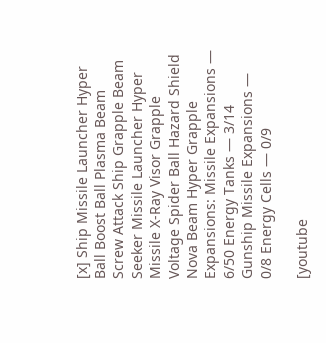[x] Ship Missile Launcher Hyper Ball Boost Ball Plasma Beam Screw Attack Ship Grapple Beam Seeker Missile Launcher Hyper Missile X-Ray Visor Grapple Voltage Spider Ball Hazard Shield Nova Beam Hyper Grapple Expansions: Missile Expansions — 6/50 Energy Tanks — 3/14 Gunship Missile Expansions — 0/8 Energy Cells — 0/9

[youtube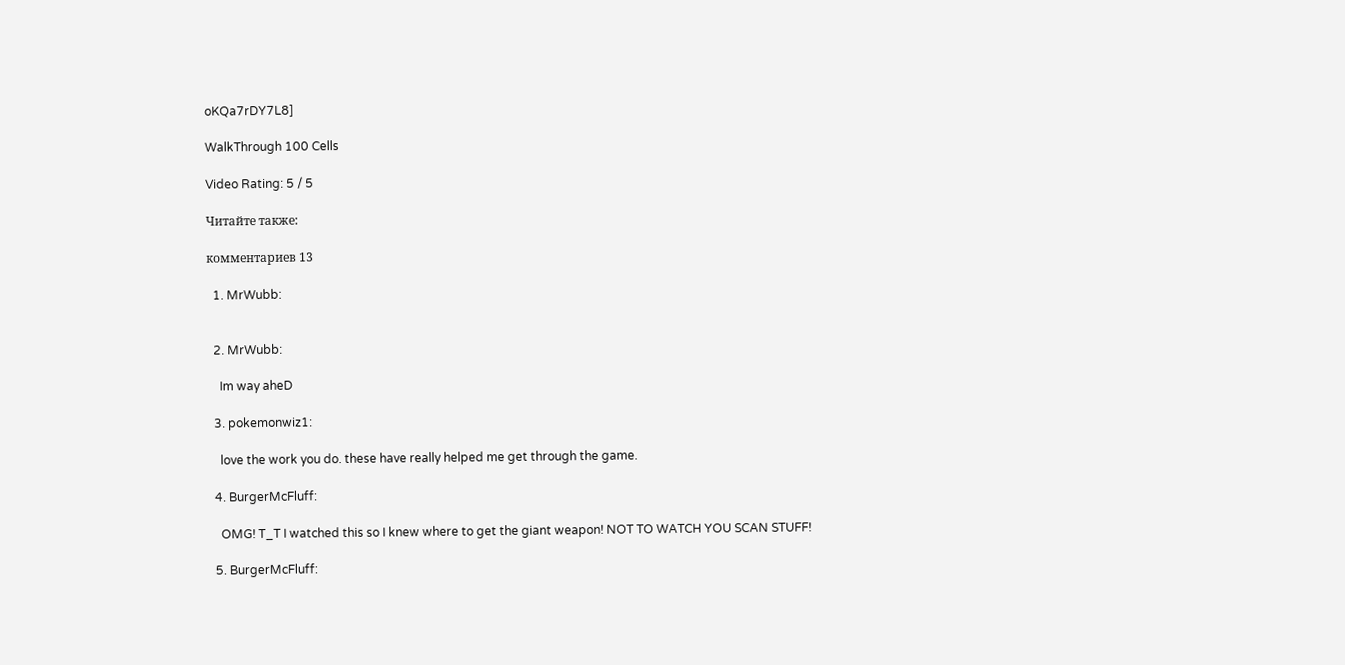oKQa7rDY7L8]

WalkThrough 100 Cells

Video Rating: 5 / 5

Читайте также:

комментариев 13

  1. MrWubb:


  2. MrWubb:

    Im way aheD

  3. pokemonwiz1:

    love the work you do. these have really helped me get through the game.

  4. BurgerMcFluff:

    OMG! T_T I watched this so I knew where to get the giant weapon! NOT TO WATCH YOU SCAN STUFF!

  5. BurgerMcFluff: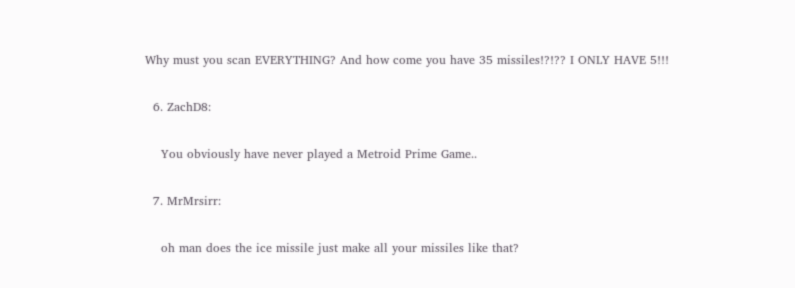Why must you scan EVERYTHING? And how come you have 35 missiles!?!?? I ONLY HAVE 5!!!

  6. ZachD8:

    You obviously have never played a Metroid Prime Game..

  7. MrMrsirr:

    oh man does the ice missile just make all your missiles like that?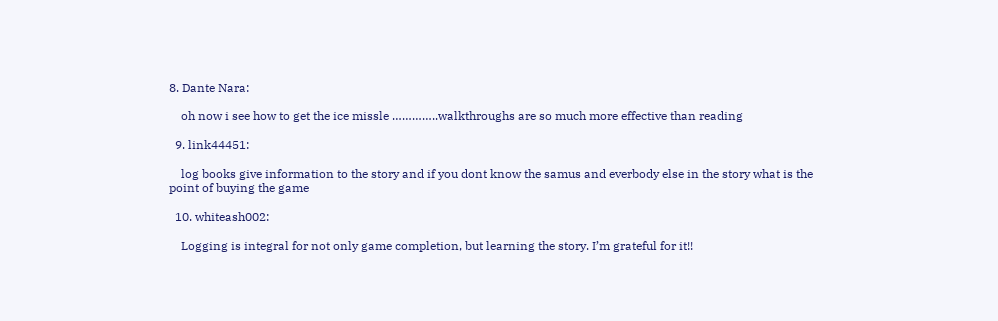8. Dante Nara:

    oh now i see how to get the ice missle …………..walkthroughs are so much more effective than reading

  9. link44451:

    log books give information to the story and if you dont know the samus and everbody else in the story what is the point of buying the game

  10. whiteash002:

    Logging is integral for not only game completion, but learning the story. I’m grateful for it!!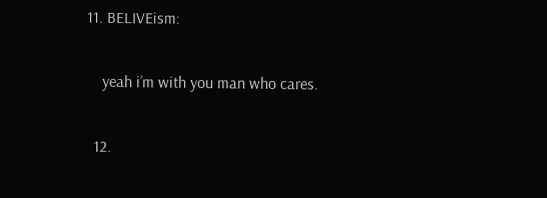11. BELIVEism:

    yeah i’m with you man who cares.

  12.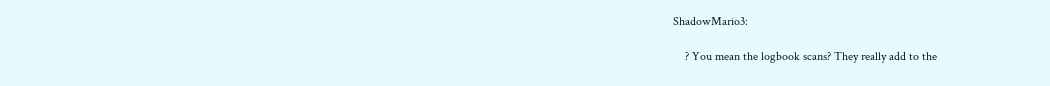ShadowMario3:

    ? You mean the logbook scans? They really add to the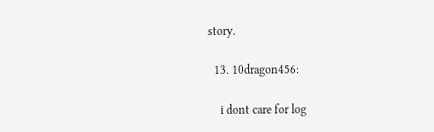story.

  13. 10dragon456:

    i dont care for log